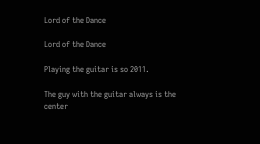Lord of the Dance

Lord of the Dance

Playing the guitar is so 2011.

The guy with the guitar always is the center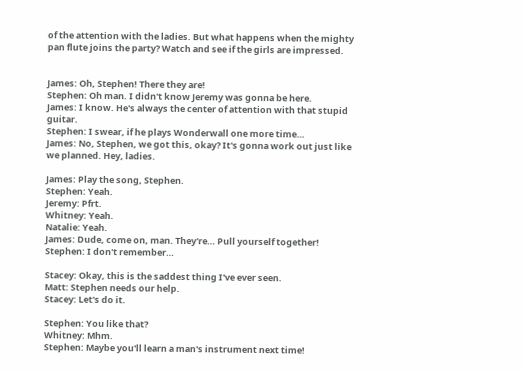of the attention with the ladies. But what happens when the mighty pan flute joins the party? Watch and see if the girls are impressed.


James: Oh, Stephen! There they are!
Stephen: Oh man. I didn't know Jeremy was gonna be here.
James: I know. He's always the center of attention with that stupid guitar.
Stephen: I swear, if he plays Wonderwall one more time…
James: No, Stephen, we got this, okay? It's gonna work out just like we planned. Hey, ladies.

James: Play the song, Stephen.
Stephen: Yeah.
Jeremy: Pfrt.
Whitney: Yeah.
Natalie: Yeah.
James: Dude, come on, man. They're… Pull yourself together!
Stephen: I don't remember…

Stacey: Okay, this is the saddest thing I've ever seen.
Matt: Stephen needs our help.
Stacey: Let's do it.

Stephen: You like that?
Whitney: Mhm.
Stephen: Maybe you'll learn a man's instrument next time!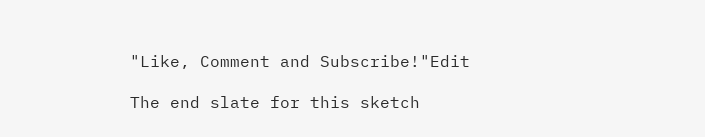"Like, Comment and Subscribe!"Edit

The end slate for this sketch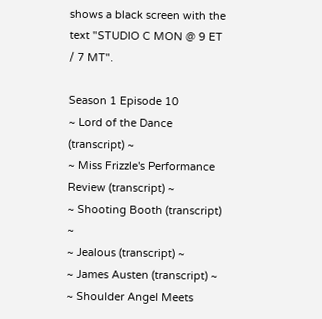shows a black screen with the text "STUDIO C MON @ 9 ET / 7 MT".

Season 1 Episode 10
~ Lord of the Dance (transcript) ~
~ Miss Frizzle's Performance Review (transcript) ~
~ Shooting Booth (transcript) ~
~ Jealous (transcript) ~
~ James Austen (transcript) ~
~ Shoulder Angel Meets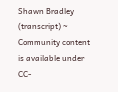Shawn Bradley (transcript) ~
Community content is available under CC-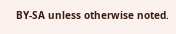BY-SA unless otherwise noted.